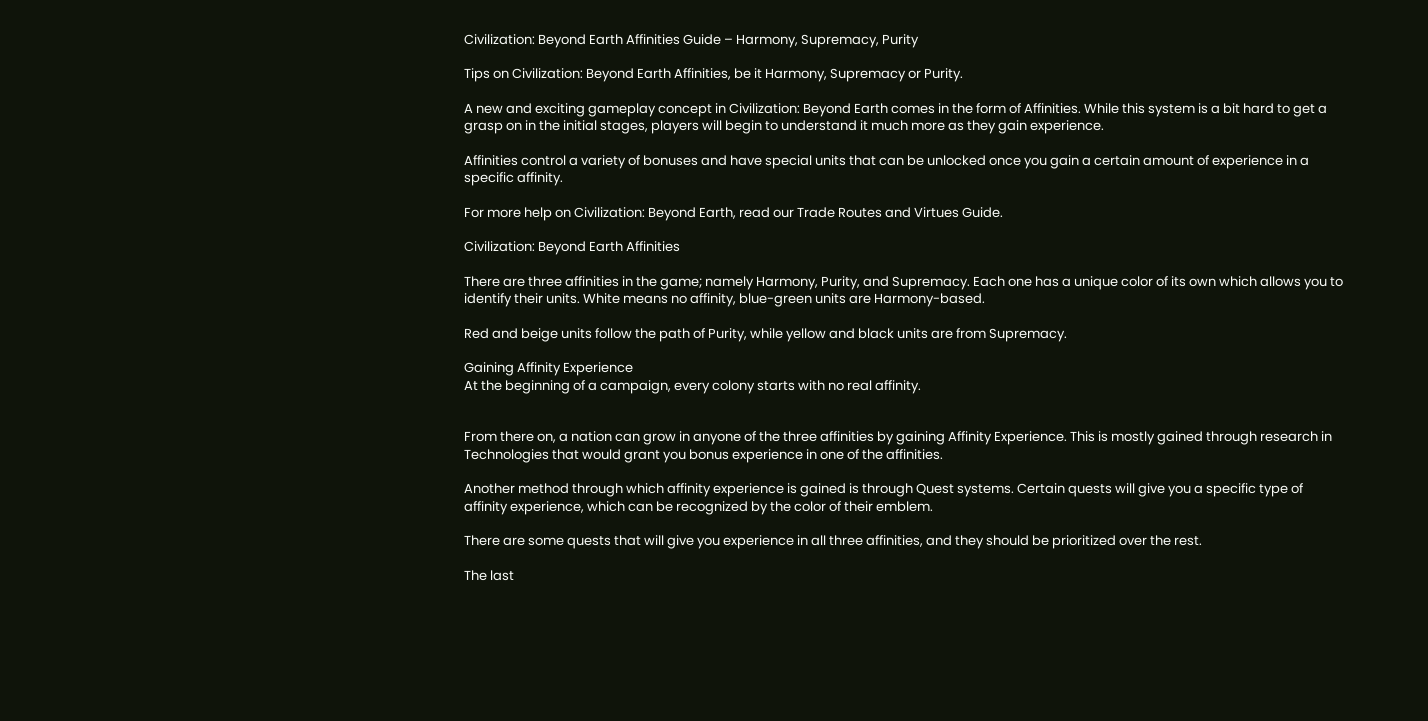Civilization: Beyond Earth Affinities Guide – Harmony, Supremacy, Purity

Tips on Civilization: Beyond Earth Affinities, be it Harmony, Supremacy or Purity.

A new and exciting gameplay concept in Civilization: Beyond Earth comes in the form of Affinities. While this system is a bit hard to get a grasp on in the initial stages, players will begin to understand it much more as they gain experience.

Affinities control a variety of bonuses and have special units that can be unlocked once you gain a certain amount of experience in a specific affinity.

For more help on Civilization: Beyond Earth, read our Trade Routes and Virtues Guide.

Civilization: Beyond Earth Affinities

There are three affinities in the game; namely Harmony, Purity, and Supremacy. Each one has a unique color of its own which allows you to identify their units. White means no affinity, blue-green units are Harmony-based.

Red and beige units follow the path of Purity, while yellow and black units are from Supremacy.

Gaining Affinity Experience
At the beginning of a campaign, every colony starts with no real affinity.


From there on, a nation can grow in anyone of the three affinities by gaining Affinity Experience. This is mostly gained through research in Technologies that would grant you bonus experience in one of the affinities.

Another method through which affinity experience is gained is through Quest systems. Certain quests will give you a specific type of affinity experience, which can be recognized by the color of their emblem.

There are some quests that will give you experience in all three affinities, and they should be prioritized over the rest.

The last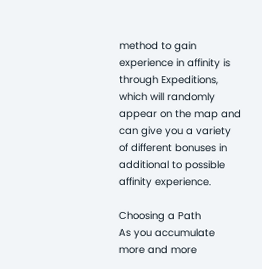method to gain experience in affinity is through Expeditions, which will randomly appear on the map and can give you a variety of different bonuses in additional to possible affinity experience.

Choosing a Path
As you accumulate more and more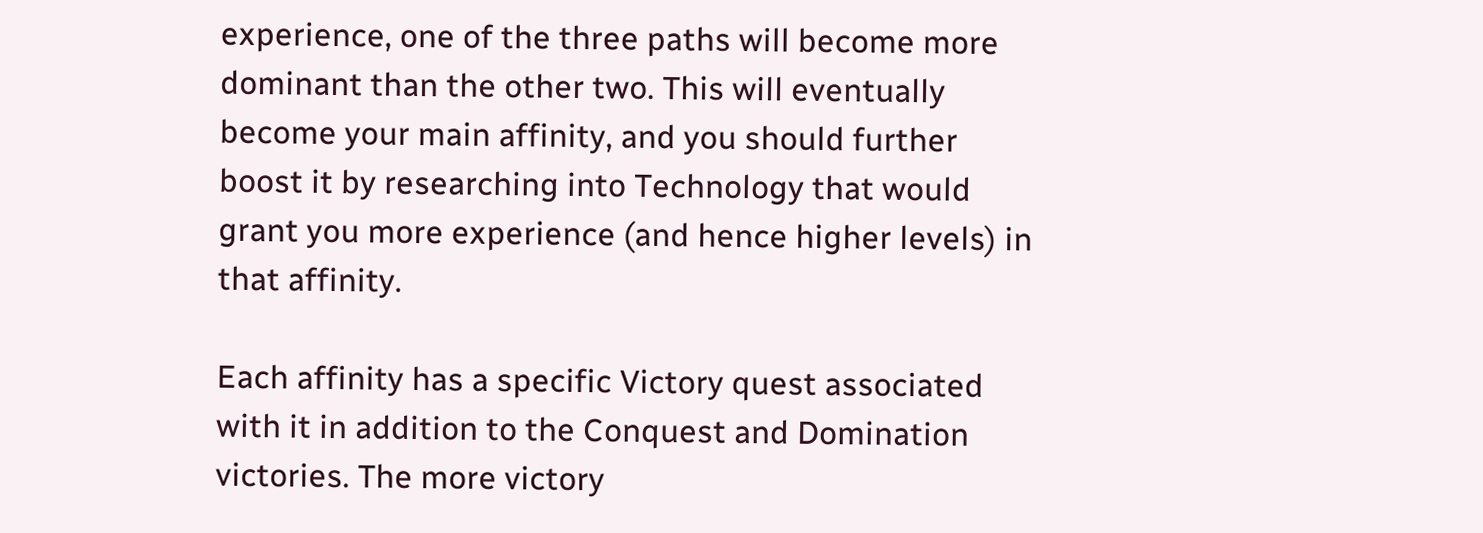experience, one of the three paths will become more dominant than the other two. This will eventually become your main affinity, and you should further boost it by researching into Technology that would grant you more experience (and hence higher levels) in that affinity.

Each affinity has a specific Victory quest associated with it in addition to the Conquest and Domination victories. The more victory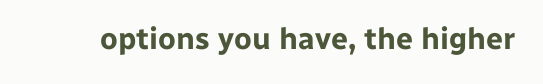options you have, the higher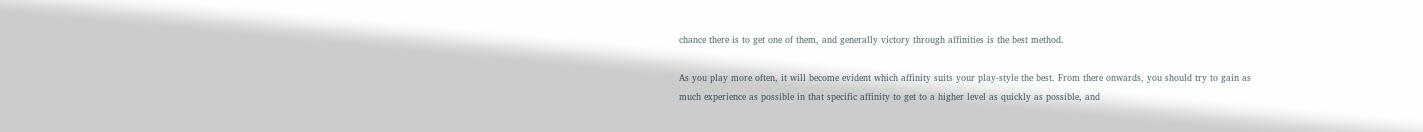chance there is to get one of them, and generally victory through affinities is the best method.

As you play more often, it will become evident which affinity suits your play-style the best. From there onwards, you should try to gain as much experience as possible in that specific affinity to get to a higher level as quickly as possible, and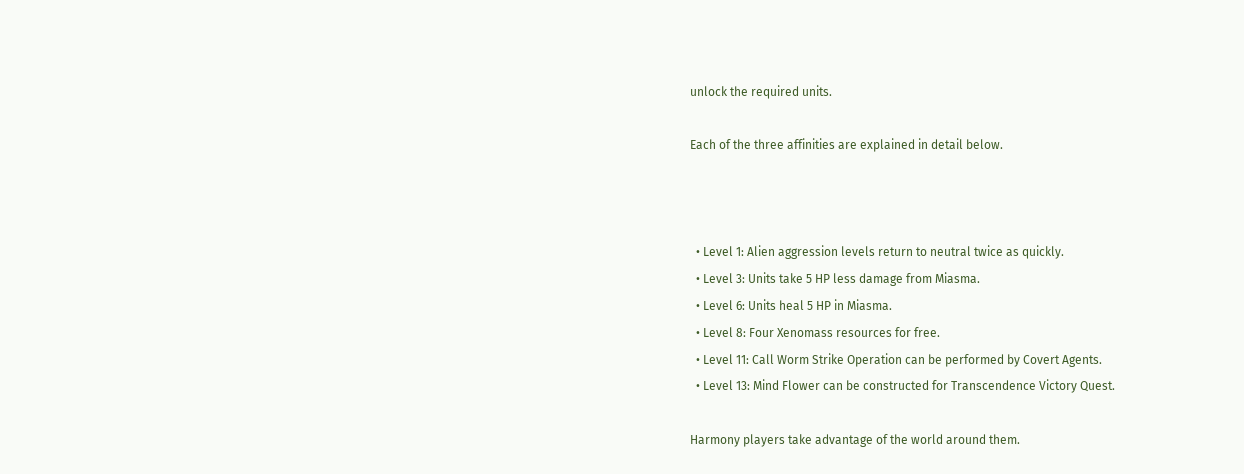unlock the required units.

Each of the three affinities are explained in detail below.



  • Level 1: Alien aggression levels return to neutral twice as quickly.
  • Level 3: Units take 5 HP less damage from Miasma.
  • Level 6: Units heal 5 HP in Miasma.
  • Level 8: Four Xenomass resources for free.
  • Level 11: Call Worm Strike Operation can be performed by Covert Agents.
  • Level 13: Mind Flower can be constructed for Transcendence Victory Quest.

Harmony players take advantage of the world around them.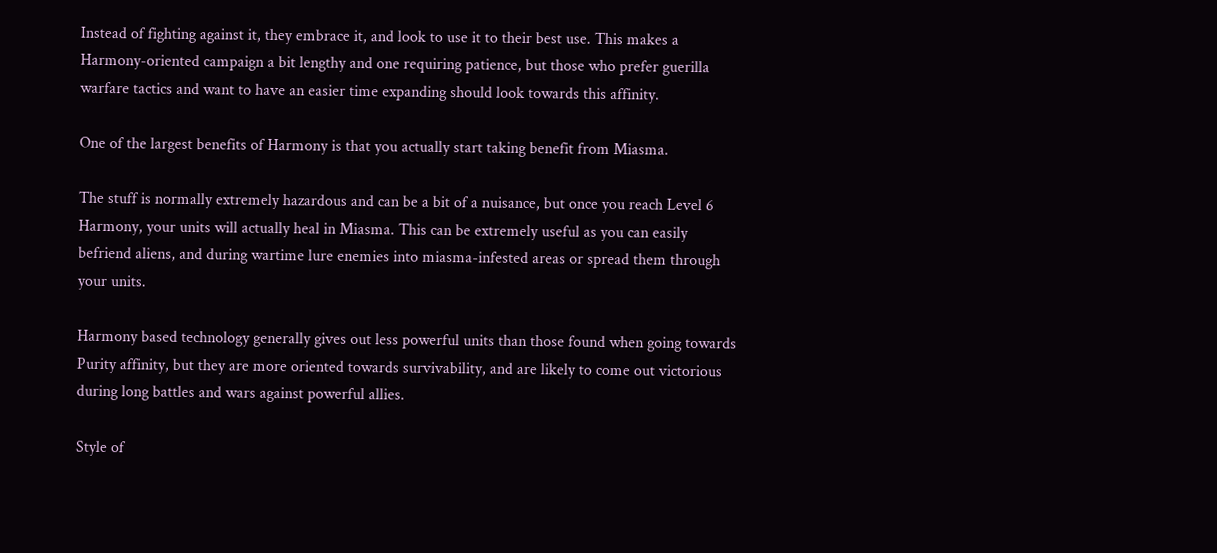Instead of fighting against it, they embrace it, and look to use it to their best use. This makes a Harmony-oriented campaign a bit lengthy and one requiring patience, but those who prefer guerilla warfare tactics and want to have an easier time expanding should look towards this affinity.

One of the largest benefits of Harmony is that you actually start taking benefit from Miasma.

The stuff is normally extremely hazardous and can be a bit of a nuisance, but once you reach Level 6 Harmony, your units will actually heal in Miasma. This can be extremely useful as you can easily befriend aliens, and during wartime lure enemies into miasma-infested areas or spread them through your units.

Harmony based technology generally gives out less powerful units than those found when going towards Purity affinity, but they are more oriented towards survivability, and are likely to come out victorious during long battles and wars against powerful allies.

Style of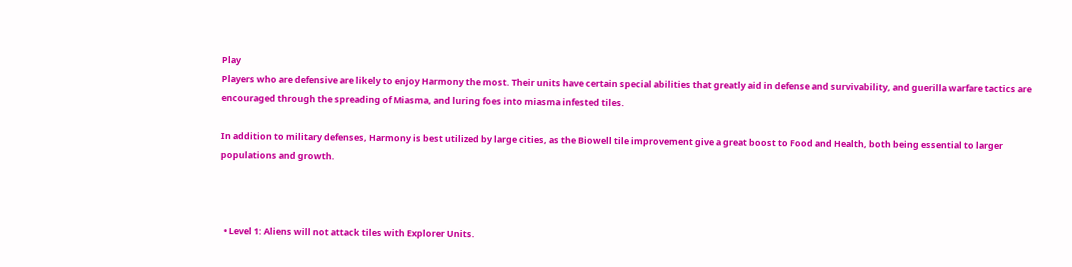Play
Players who are defensive are likely to enjoy Harmony the most. Their units have certain special abilities that greatly aid in defense and survivability, and guerilla warfare tactics are encouraged through the spreading of Miasma, and luring foes into miasma infested tiles.

In addition to military defenses, Harmony is best utilized by large cities, as the Biowell tile improvement give a great boost to Food and Health, both being essential to larger populations and growth.



  • Level 1: Aliens will not attack tiles with Explorer Units.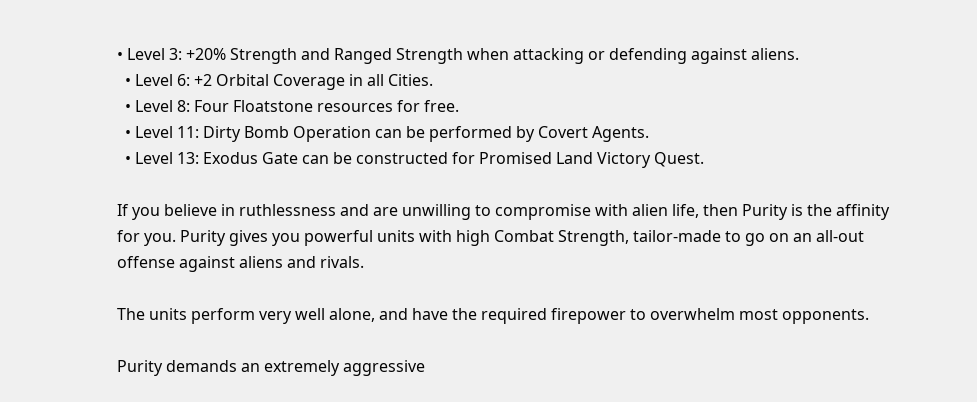• Level 3: +20% Strength and Ranged Strength when attacking or defending against aliens.
  • Level 6: +2 Orbital Coverage in all Cities.
  • Level 8: Four Floatstone resources for free.
  • Level 11: Dirty Bomb Operation can be performed by Covert Agents.
  • Level 13: Exodus Gate can be constructed for Promised Land Victory Quest.

If you believe in ruthlessness and are unwilling to compromise with alien life, then Purity is the affinity for you. Purity gives you powerful units with high Combat Strength, tailor-made to go on an all-out offense against aliens and rivals.

The units perform very well alone, and have the required firepower to overwhelm most opponents.

Purity demands an extremely aggressive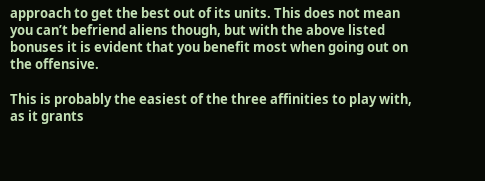approach to get the best out of its units. This does not mean you can’t befriend aliens though, but with the above listed bonuses it is evident that you benefit most when going out on the offensive.

This is probably the easiest of the three affinities to play with, as it grants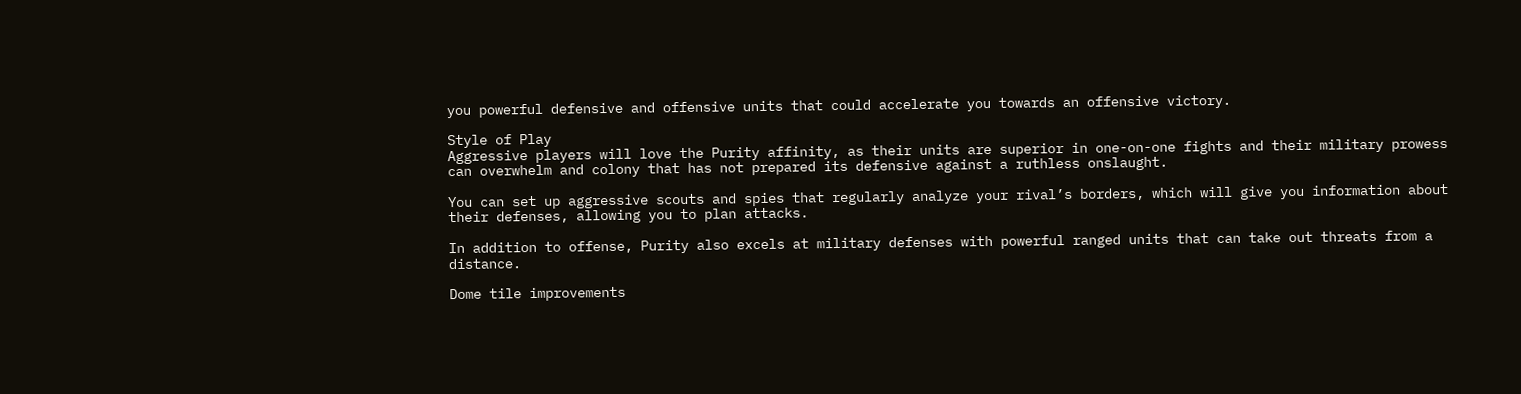you powerful defensive and offensive units that could accelerate you towards an offensive victory.

Style of Play
Aggressive players will love the Purity affinity, as their units are superior in one-on-one fights and their military prowess can overwhelm and colony that has not prepared its defensive against a ruthless onslaught.

You can set up aggressive scouts and spies that regularly analyze your rival’s borders, which will give you information about their defenses, allowing you to plan attacks.

In addition to offense, Purity also excels at military defenses with powerful ranged units that can take out threats from a distance.

Dome tile improvements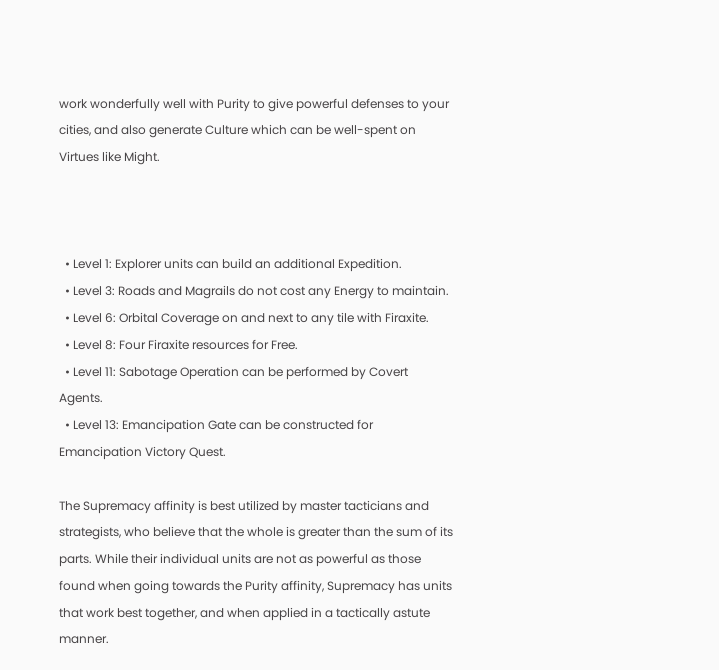work wonderfully well with Purity to give powerful defenses to your cities, and also generate Culture which can be well-spent on Virtues like Might.



  • Level 1: Explorer units can build an additional Expedition.
  • Level 3: Roads and Magrails do not cost any Energy to maintain.
  • Level 6: Orbital Coverage on and next to any tile with Firaxite.
  • Level 8: Four Firaxite resources for Free.
  • Level 11: Sabotage Operation can be performed by Covert Agents.
  • Level 13: Emancipation Gate can be constructed for Emancipation Victory Quest.

The Supremacy affinity is best utilized by master tacticians and strategists, who believe that the whole is greater than the sum of its parts. While their individual units are not as powerful as those found when going towards the Purity affinity, Supremacy has units that work best together, and when applied in a tactically astute manner.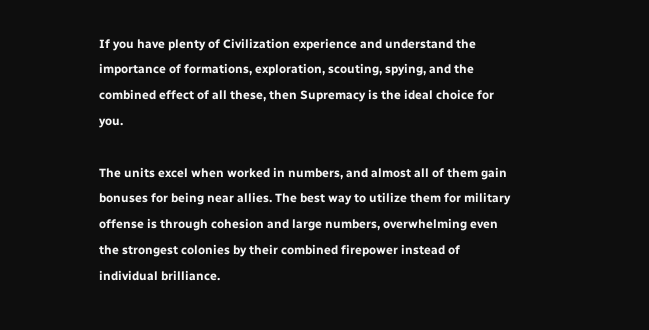If you have plenty of Civilization experience and understand the importance of formations, exploration, scouting, spying, and the combined effect of all these, then Supremacy is the ideal choice for you.

The units excel when worked in numbers, and almost all of them gain bonuses for being near allies. The best way to utilize them for military offense is through cohesion and large numbers, overwhelming even the strongest colonies by their combined firepower instead of individual brilliance.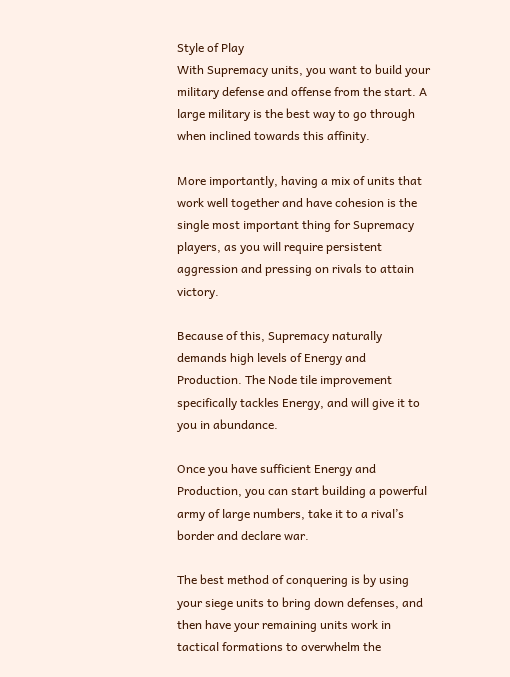Style of Play
With Supremacy units, you want to build your military defense and offense from the start. A large military is the best way to go through when inclined towards this affinity.

More importantly, having a mix of units that work well together and have cohesion is the single most important thing for Supremacy players, as you will require persistent aggression and pressing on rivals to attain victory.

Because of this, Supremacy naturally demands high levels of Energy and Production. The Node tile improvement specifically tackles Energy, and will give it to you in abundance.

Once you have sufficient Energy and Production, you can start building a powerful army of large numbers, take it to a rival’s border and declare war.

The best method of conquering is by using your siege units to bring down defenses, and then have your remaining units work in tactical formations to overwhelm the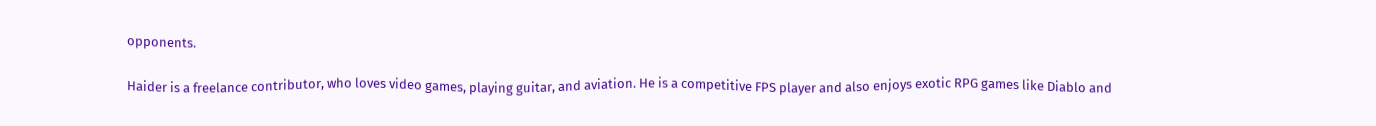opponents.

Haider is a freelance contributor, who loves video games, playing guitar, and aviation. He is a competitive FPS player and also enjoys exotic RPG games like Diablo and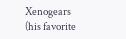Xenogears (his favorite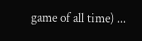game of all time) ...